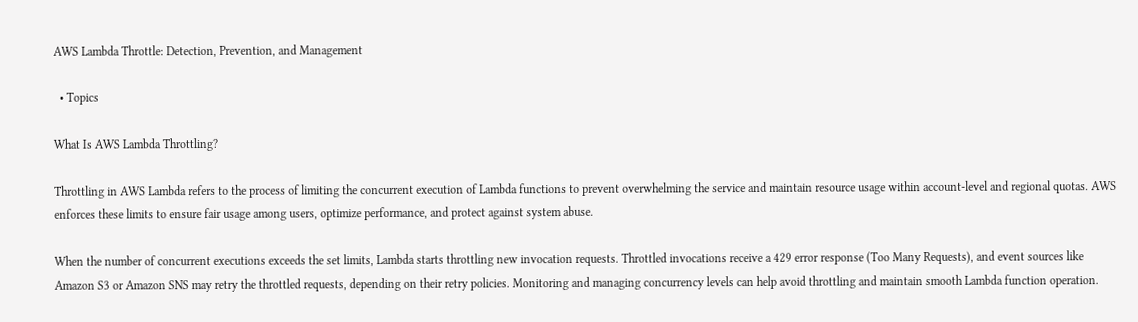AWS Lambda Throttle: Detection, Prevention, and Management

  • Topics

What Is AWS Lambda Throttling?

Throttling in AWS Lambda refers to the process of limiting the concurrent execution of Lambda functions to prevent overwhelming the service and maintain resource usage within account-level and regional quotas. AWS enforces these limits to ensure fair usage among users, optimize performance, and protect against system abuse.

When the number of concurrent executions exceeds the set limits, Lambda starts throttling new invocation requests. Throttled invocations receive a 429 error response (Too Many Requests), and event sources like Amazon S3 or Amazon SNS may retry the throttled requests, depending on their retry policies. Monitoring and managing concurrency levels can help avoid throttling and maintain smooth Lambda function operation.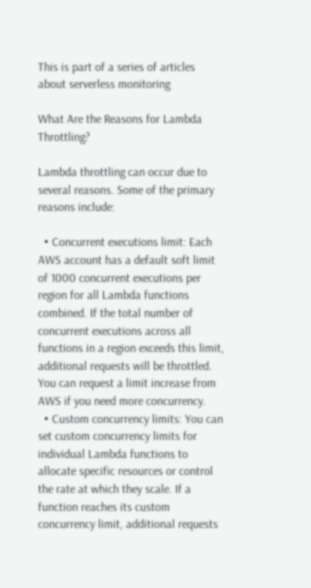This is part of a series of articles about serverless monitoring

What Are the Reasons for Lambda Throttling?

Lambda throttling can occur due to several reasons. Some of the primary reasons include:

  • Concurrent executions limit: Each AWS account has a default soft limit of 1000 concurrent executions per region for all Lambda functions combined. If the total number of concurrent executions across all functions in a region exceeds this limit, additional requests will be throttled. You can request a limit increase from AWS if you need more concurrency.
  • Custom concurrency limits: You can set custom concurrency limits for individual Lambda functions to allocate specific resources or control the rate at which they scale. If a function reaches its custom concurrency limit, additional requests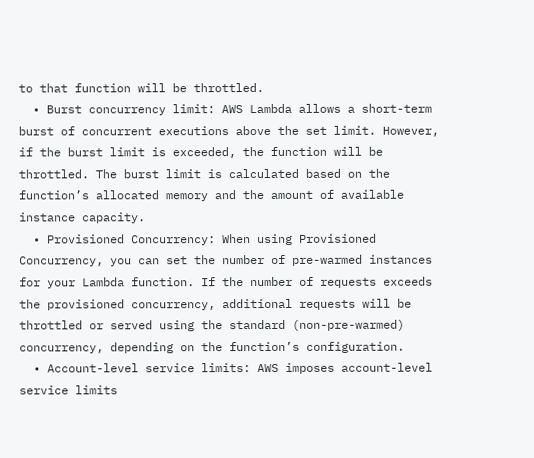to that function will be throttled.
  • Burst concurrency limit: AWS Lambda allows a short-term burst of concurrent executions above the set limit. However, if the burst limit is exceeded, the function will be throttled. The burst limit is calculated based on the function’s allocated memory and the amount of available instance capacity.
  • Provisioned Concurrency: When using Provisioned Concurrency, you can set the number of pre-warmed instances for your Lambda function. If the number of requests exceeds the provisioned concurrency, additional requests will be throttled or served using the standard (non-pre-warmed) concurrency, depending on the function’s configuration.
  • Account-level service limits: AWS imposes account-level service limits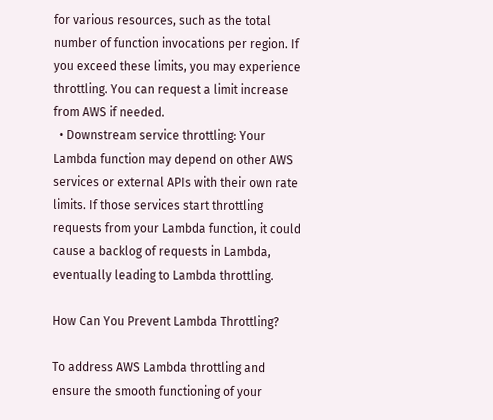for various resources, such as the total number of function invocations per region. If you exceed these limits, you may experience throttling. You can request a limit increase from AWS if needed.
  • Downstream service throttling: Your Lambda function may depend on other AWS services or external APIs with their own rate limits. If those services start throttling requests from your Lambda function, it could cause a backlog of requests in Lambda, eventually leading to Lambda throttling.

How Can You Prevent Lambda Throttling?

To address AWS Lambda throttling and ensure the smooth functioning of your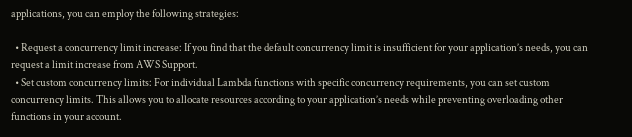applications, you can employ the following strategies:

  • Request a concurrency limit increase: If you find that the default concurrency limit is insufficient for your application’s needs, you can request a limit increase from AWS Support.
  • Set custom concurrency limits: For individual Lambda functions with specific concurrency requirements, you can set custom concurrency limits. This allows you to allocate resources according to your application’s needs while preventing overloading other functions in your account.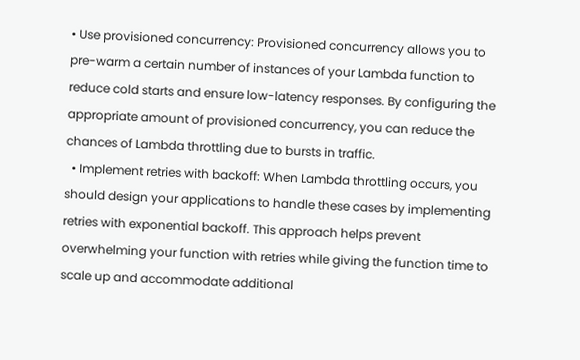• Use provisioned concurrency: Provisioned concurrency allows you to pre-warm a certain number of instances of your Lambda function to reduce cold starts and ensure low-latency responses. By configuring the appropriate amount of provisioned concurrency, you can reduce the chances of Lambda throttling due to bursts in traffic.
  • Implement retries with backoff: When Lambda throttling occurs, you should design your applications to handle these cases by implementing retries with exponential backoff. This approach helps prevent overwhelming your function with retries while giving the function time to scale up and accommodate additional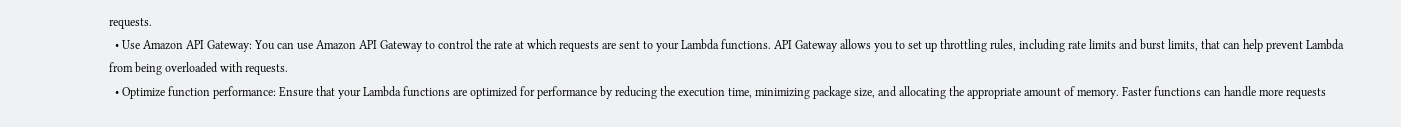requests.
  • Use Amazon API Gateway: You can use Amazon API Gateway to control the rate at which requests are sent to your Lambda functions. API Gateway allows you to set up throttling rules, including rate limits and burst limits, that can help prevent Lambda from being overloaded with requests.
  • Optimize function performance: Ensure that your Lambda functions are optimized for performance by reducing the execution time, minimizing package size, and allocating the appropriate amount of memory. Faster functions can handle more requests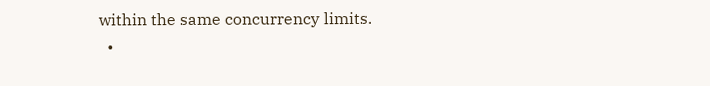within the same concurrency limits.
  •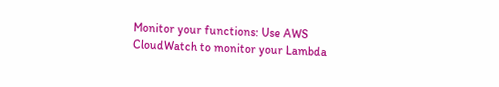Monitor your functions: Use AWS CloudWatch to monitor your Lambda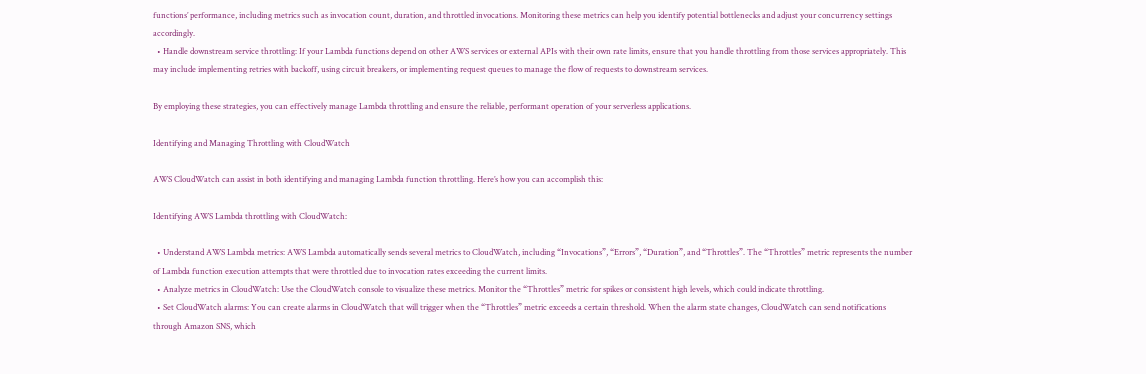functions’ performance, including metrics such as invocation count, duration, and throttled invocations. Monitoring these metrics can help you identify potential bottlenecks and adjust your concurrency settings accordingly.
  • Handle downstream service throttling: If your Lambda functions depend on other AWS services or external APIs with their own rate limits, ensure that you handle throttling from those services appropriately. This may include implementing retries with backoff, using circuit breakers, or implementing request queues to manage the flow of requests to downstream services.

By employing these strategies, you can effectively manage Lambda throttling and ensure the reliable, performant operation of your serverless applications.

Identifying and Managing Throttling with CloudWatch

AWS CloudWatch can assist in both identifying and managing Lambda function throttling. Here’s how you can accomplish this:

Identifying AWS Lambda throttling with CloudWatch:

  • Understand AWS Lambda metrics: AWS Lambda automatically sends several metrics to CloudWatch, including “Invocations”, “Errors”, “Duration”, and “Throttles”. The “Throttles” metric represents the number of Lambda function execution attempts that were throttled due to invocation rates exceeding the current limits.
  • Analyze metrics in CloudWatch: Use the CloudWatch console to visualize these metrics. Monitor the “Throttles” metric for spikes or consistent high levels, which could indicate throttling.
  • Set CloudWatch alarms: You can create alarms in CloudWatch that will trigger when the “Throttles” metric exceeds a certain threshold. When the alarm state changes, CloudWatch can send notifications through Amazon SNS, which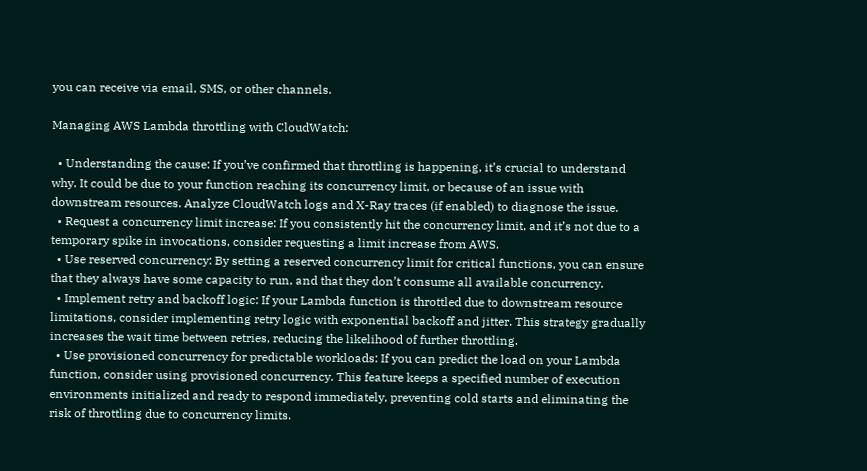you can receive via email, SMS, or other channels.

Managing AWS Lambda throttling with CloudWatch:

  • Understanding the cause: If you’ve confirmed that throttling is happening, it’s crucial to understand why. It could be due to your function reaching its concurrency limit, or because of an issue with downstream resources. Analyze CloudWatch logs and X-Ray traces (if enabled) to diagnose the issue.
  • Request a concurrency limit increase: If you consistently hit the concurrency limit, and it’s not due to a temporary spike in invocations, consider requesting a limit increase from AWS.
  • Use reserved concurrency: By setting a reserved concurrency limit for critical functions, you can ensure that they always have some capacity to run, and that they don’t consume all available concurrency.
  • Implement retry and backoff logic: If your Lambda function is throttled due to downstream resource limitations, consider implementing retry logic with exponential backoff and jitter. This strategy gradually increases the wait time between retries, reducing the likelihood of further throttling.
  • Use provisioned concurrency for predictable workloads: If you can predict the load on your Lambda function, consider using provisioned concurrency. This feature keeps a specified number of execution environments initialized and ready to respond immediately, preventing cold starts and eliminating the risk of throttling due to concurrency limits.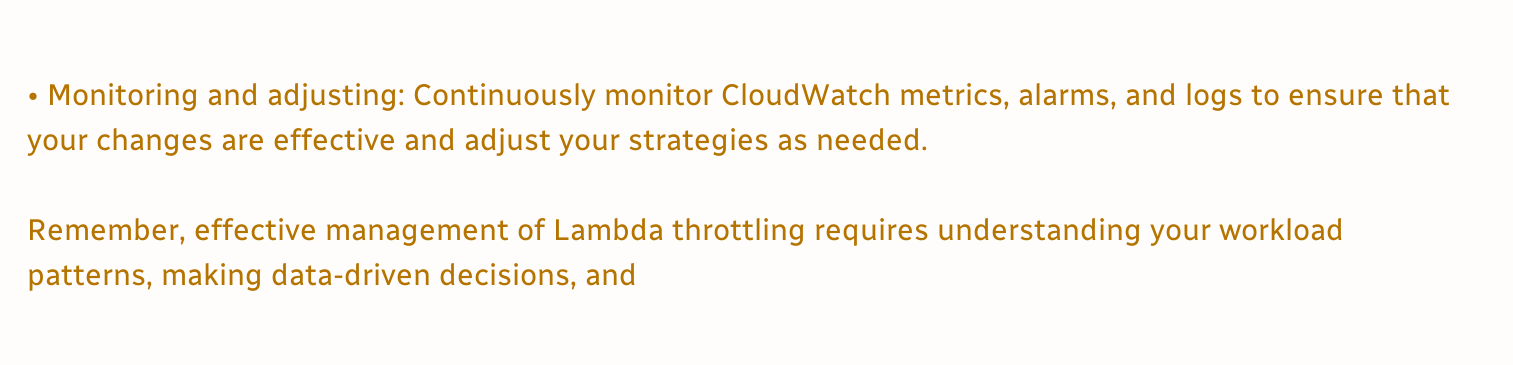• Monitoring and adjusting: Continuously monitor CloudWatch metrics, alarms, and logs to ensure that your changes are effective and adjust your strategies as needed.

Remember, effective management of Lambda throttling requires understanding your workload patterns, making data-driven decisions, and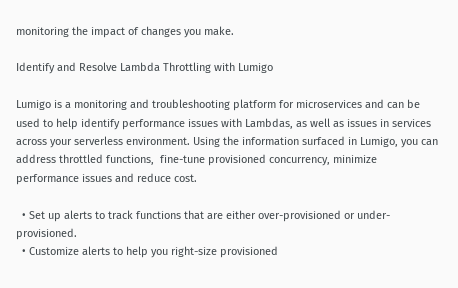monitoring the impact of changes you make.

Identify and Resolve Lambda Throttling with Lumigo

Lumigo is a monitoring and troubleshooting platform for microservices and can be used to help identify performance issues with Lambdas, as well as issues in services across your serverless environment. Using the information surfaced in Lumigo, you can address throttled functions,  fine-tune provisioned concurrency, minimize performance issues and reduce cost.

  • Set up alerts to track functions that are either over-provisioned or under-provisioned.
  • Customize alerts to help you right-size provisioned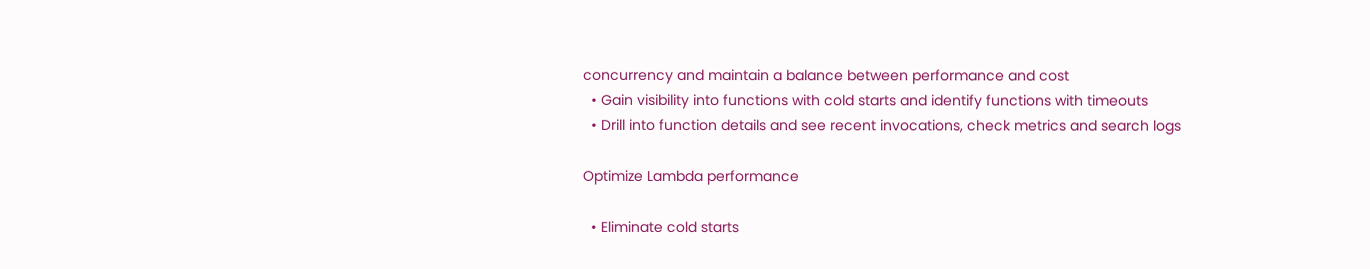concurrency and maintain a balance between performance and cost
  • Gain visibility into functions with cold starts and identify functions with timeouts
  • Drill into function details and see recent invocations, check metrics and search logs

Optimize Lambda performance

  • Eliminate cold starts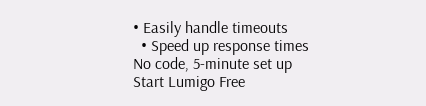• Easily handle timeouts
  • Speed up response times
No code, 5-minute set up
Start Lumigo Free